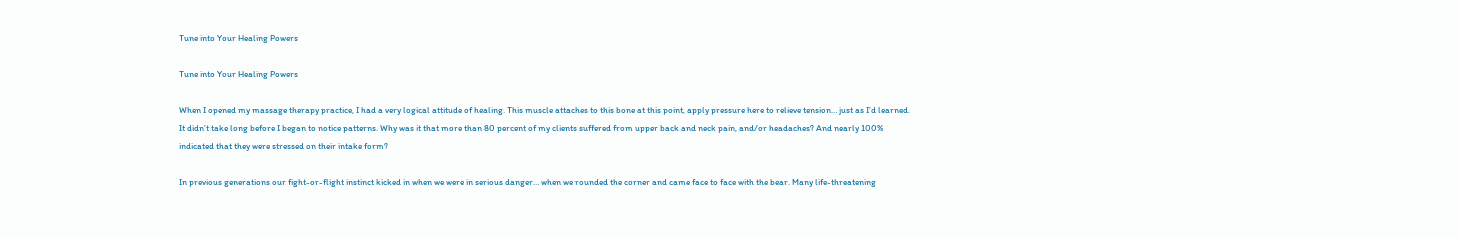Tune into Your Healing Powers

Tune into Your Healing Powers

When I opened my massage therapy practice, I had a very logical attitude of healing. This muscle attaches to this bone at this point, apply pressure here to relieve tension… just as I’d learned. It didn’t take long before I began to notice patterns. Why was it that more than 80 percent of my clients suffered from upper back and neck pain, and/or headaches? And nearly 100% indicated that they were stressed on their intake form?

In previous generations our fight-or-flight instinct kicked in when we were in serious danger… when we rounded the corner and came face to face with the bear. Many life-threatening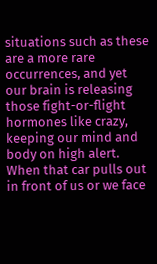situations such as these are a more rare occurrences, and yet our brain is releasing those fight-or-flight hormones like crazy, keeping our mind and body on high alert. When that car pulls out in front of us or we face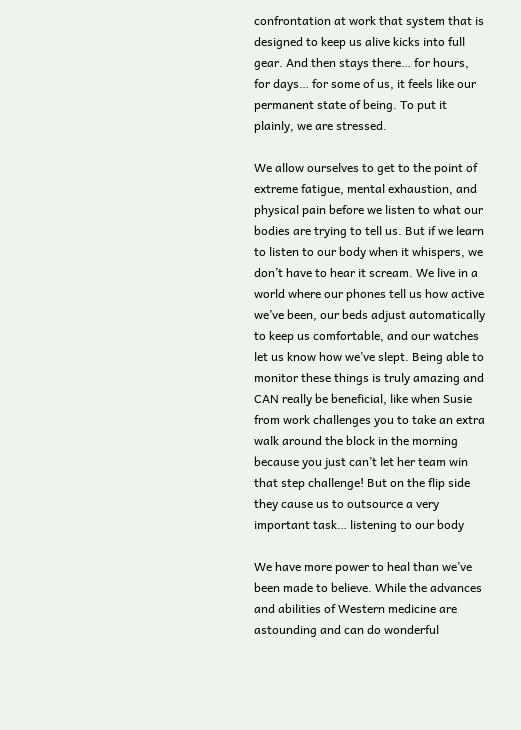confrontation at work that system that is designed to keep us alive kicks into full gear. And then stays there… for hours, for days… for some of us, it feels like our permanent state of being. To put it plainly, we are stressed.

We allow ourselves to get to the point of extreme fatigue, mental exhaustion, and physical pain before we listen to what our bodies are trying to tell us. But if we learn to listen to our body when it whispers, we don’t have to hear it scream. We live in a world where our phones tell us how active we’ve been, our beds adjust automatically to keep us comfortable, and our watches let us know how we’ve slept. Being able to monitor these things is truly amazing and CAN really be beneficial, like when Susie from work challenges you to take an extra walk around the block in the morning because you just can’t let her team win that step challenge! But on the flip side they cause us to outsource a very important task… listening to our body

We have more power to heal than we’ve been made to believe. While the advances and abilities of Western medicine are astounding and can do wonderful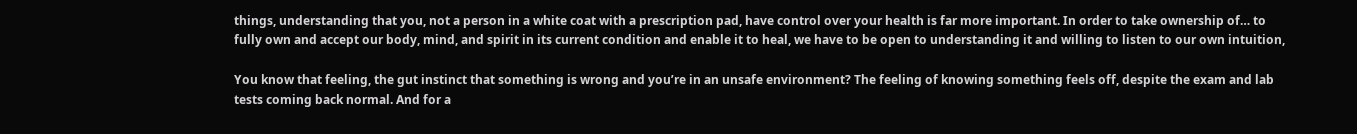things, understanding that you, not a person in a white coat with a prescription pad, have control over your health is far more important. In order to take ownership of… to fully own and accept our body, mind, and spirit in its current condition and enable it to heal, we have to be open to understanding it and willing to listen to our own intuition,

You know that feeling, the gut instinct that something is wrong and you’re in an unsafe environment? The feeling of knowing something feels off, despite the exam and lab tests coming back normal. And for a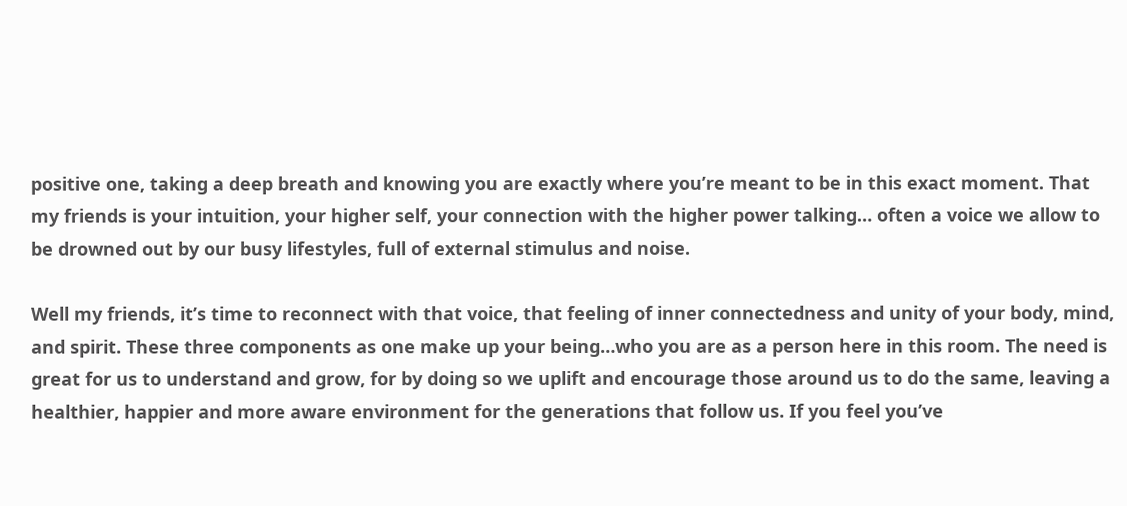positive one, taking a deep breath and knowing you are exactly where you’re meant to be in this exact moment. That my friends is your intuition, your higher self, your connection with the higher power talking… often a voice we allow to be drowned out by our busy lifestyles, full of external stimulus and noise.

Well my friends, it’s time to reconnect with that voice, that feeling of inner connectedness and unity of your body, mind, and spirit. These three components as one make up your being…who you are as a person here in this room. The need is great for us to understand and grow, for by doing so we uplift and encourage those around us to do the same, leaving a healthier, happier and more aware environment for the generations that follow us. If you feel you’ve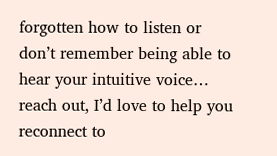forgotten how to listen or don’t remember being able to hear your intuitive voice… reach out, I’d love to help you reconnect to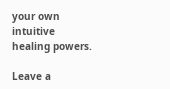your own intuitive healing powers.

Leave a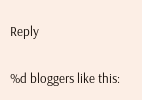Reply

%d bloggers like this: